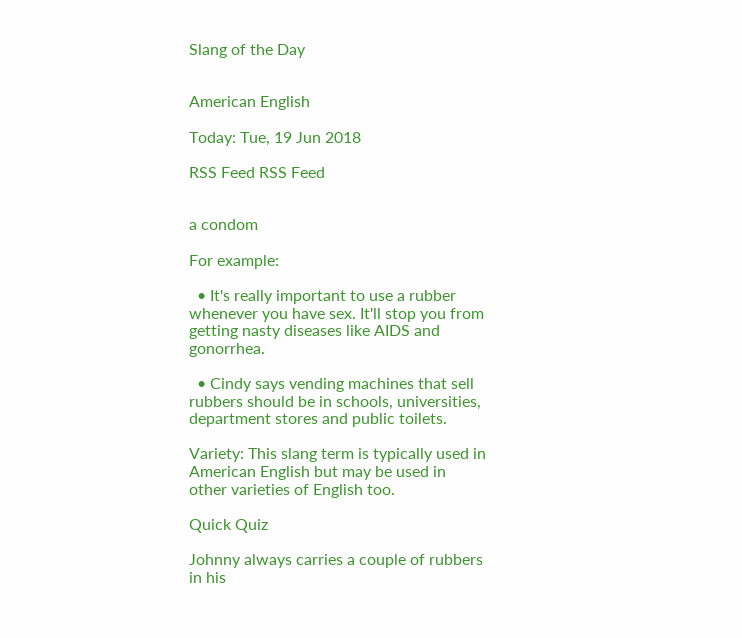Slang of the Day


American English

Today: Tue, 19 Jun 2018

RSS Feed RSS Feed


a condom

For example:

  • It's really important to use a rubber whenever you have sex. It'll stop you from getting nasty diseases like AIDS and gonorrhea.

  • Cindy says vending machines that sell rubbers should be in schools, universities, department stores and public toilets.

Variety: This slang term is typically used in American English but may be used in other varieties of English too.

Quick Quiz

Johnny always carries a couple of rubbers in his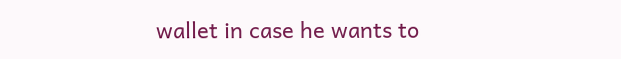wallet in case he wants to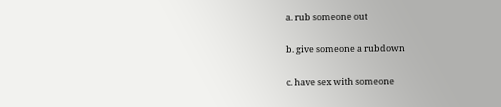a. rub someone out

b. give someone a rubdown

c. have sex with someone